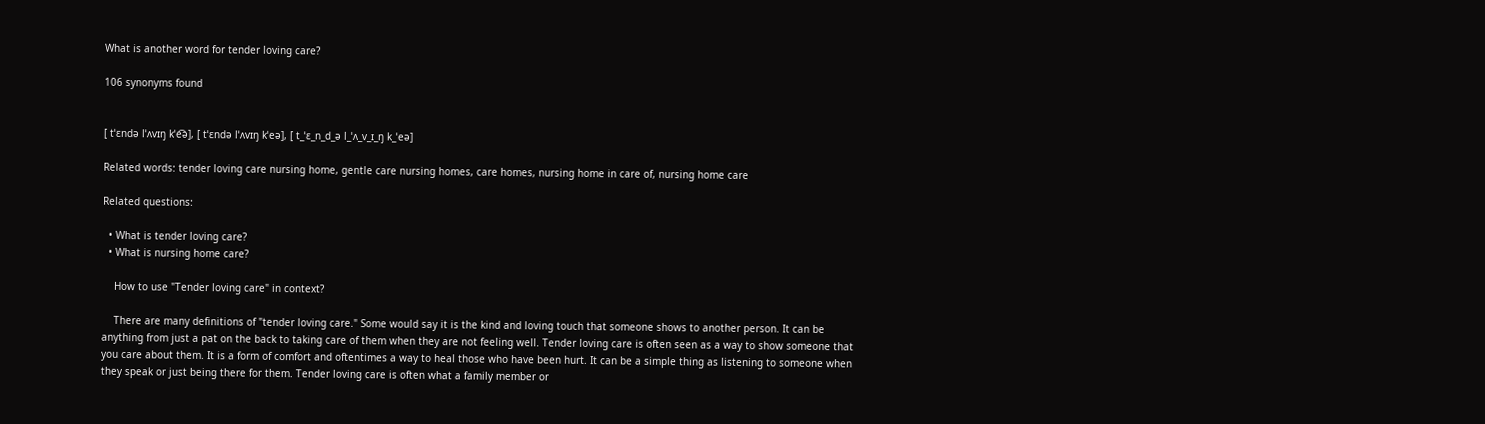What is another word for tender loving care?

106 synonyms found


[ tˈɛndə lˈʌvɪŋ kˈe͡ə], [ tˈɛndə lˈʌvɪŋ kˈeə], [ t_ˈɛ_n_d_ə l_ˈʌ_v_ɪ_ŋ k_ˈeə]

Related words: tender loving care nursing home, gentle care nursing homes, care homes, nursing home in care of, nursing home care

Related questions:

  • What is tender loving care?
  • What is nursing home care?

    How to use "Tender loving care" in context?

    There are many definitions of "tender loving care." Some would say it is the kind and loving touch that someone shows to another person. It can be anything from just a pat on the back to taking care of them when they are not feeling well. Tender loving care is often seen as a way to show someone that you care about them. It is a form of comfort and oftentimes a way to heal those who have been hurt. It can be a simple thing as listening to someone when they speak or just being there for them. Tender loving care is often what a family member or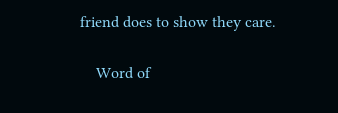friend does to show they care.

    Word of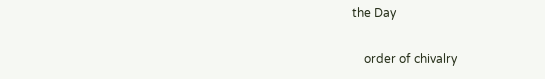the Day

    order of chivalry